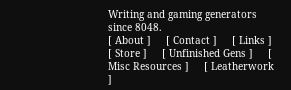Writing and gaming generators since 8048.
[ About ]     [ Contact ]     [ Links ]     [ Store ]     [ Unfinished Gens ]     [ Misc Resources ]     [ Leatherwork ]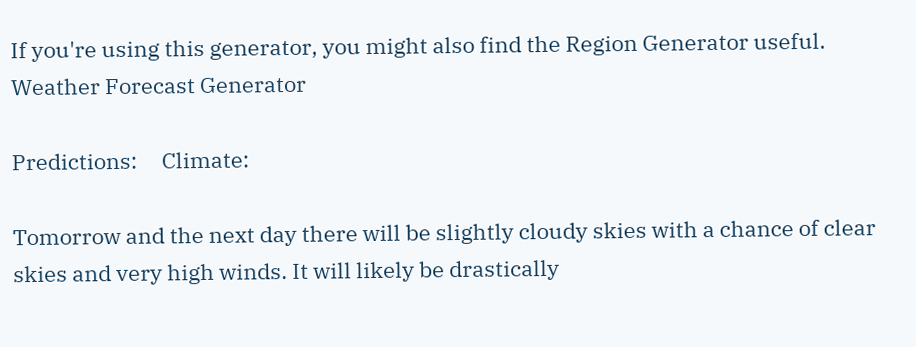If you're using this generator, you might also find the Region Generator useful.
Weather Forecast Generator

Predictions:     Climate:

Tomorrow and the next day there will be slightly cloudy skies with a chance of clear skies and very high winds. It will likely be drastically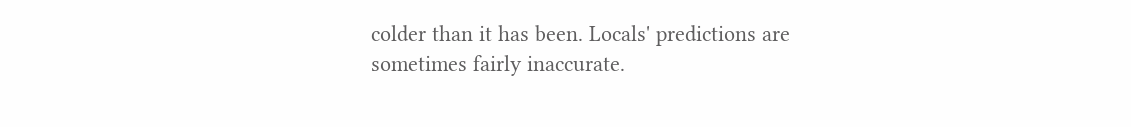colder than it has been. Locals' predictions are sometimes fairly inaccurate.